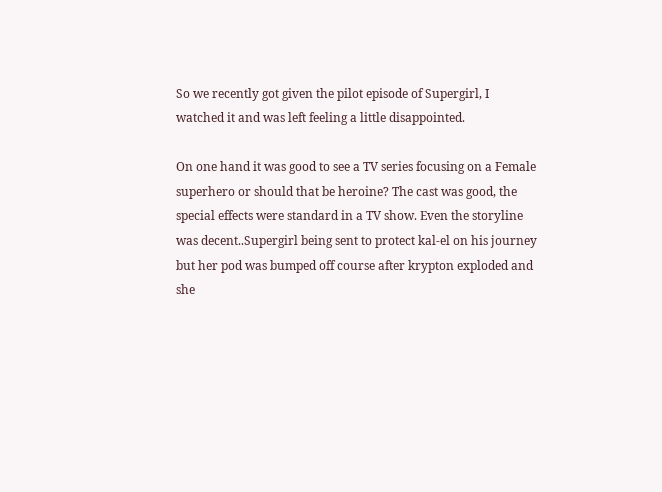So we recently got given the pilot episode of Supergirl, I watched it and was left feeling a little disappointed.

On one hand it was good to see a TV series focusing on a Female superhero or should that be heroine? The cast was good, the special effects were standard in a TV show. Even the storyline was decent..Supergirl being sent to protect kal-el on his journey but her pod was bumped off course after krypton exploded and she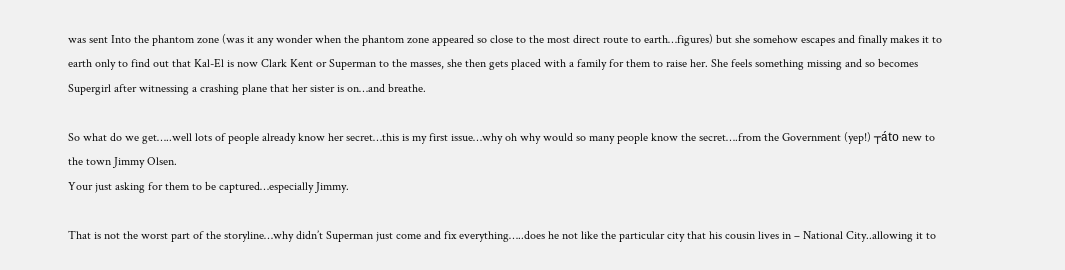was sent Into the phantom zone (was it any wonder when the phantom zone appeared so close to the most direct route to earth…figures) but she somehow escapes and finally makes it to earth only to find out that Kal-El is now Clark Kent or Superman to the masses, she then gets placed with a family for them to raise her. She feels something missing and so becomes Supergirl after witnessing a crashing plane that her sister is on…and breathe.

So what do we get…..well lots of people already know her secret…this is my first issue…why oh why would so many people know the secret….from the Government (yep!) ┬áto new to the town Jimmy Olsen.
Your just asking for them to be captured…especially Jimmy.

That is not the worst part of the storyline…why didn’t Superman just come and fix everything…..does he not like the particular city that his cousin lives in – National City..allowing it to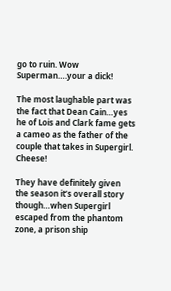go to ruin. Wow Superman….your a dick!

The most laughable part was the fact that Dean Cain…yes he of Lois and Clark fame gets a cameo as the father of the couple that takes in Supergirl. Cheese!

They have definitely given the season it’s overall story though…when Supergirl escaped from the phantom zone, a prison ship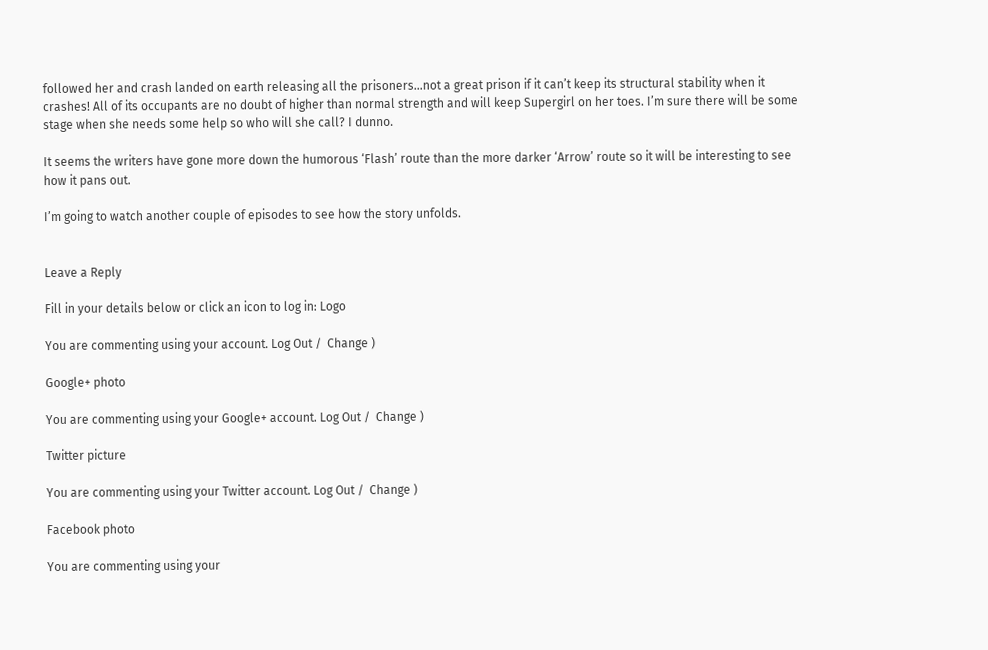followed her and crash landed on earth releasing all the prisoners…not a great prison if it can’t keep its structural stability when it crashes! All of its occupants are no doubt of higher than normal strength and will keep Supergirl on her toes. I’m sure there will be some stage when she needs some help so who will she call? I dunno.

It seems the writers have gone more down the humorous ‘Flash’ route than the more darker ‘Arrow’ route so it will be interesting to see how it pans out.

I’m going to watch another couple of episodes to see how the story unfolds.


Leave a Reply

Fill in your details below or click an icon to log in: Logo

You are commenting using your account. Log Out /  Change )

Google+ photo

You are commenting using your Google+ account. Log Out /  Change )

Twitter picture

You are commenting using your Twitter account. Log Out /  Change )

Facebook photo

You are commenting using your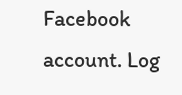Facebook account. Log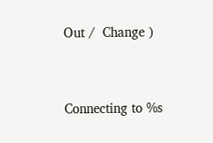Out /  Change )


Connecting to %s